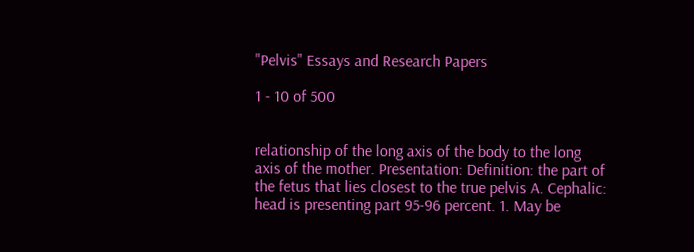"Pelvis" Essays and Research Papers

1 - 10 of 500


relationship of the long axis of the body to the long axis of the mother. Presentation: Definition: the part of the fetus that lies closest to the true pelvis A. Cephalic: head is presenting part 95-96 percent. 1. May be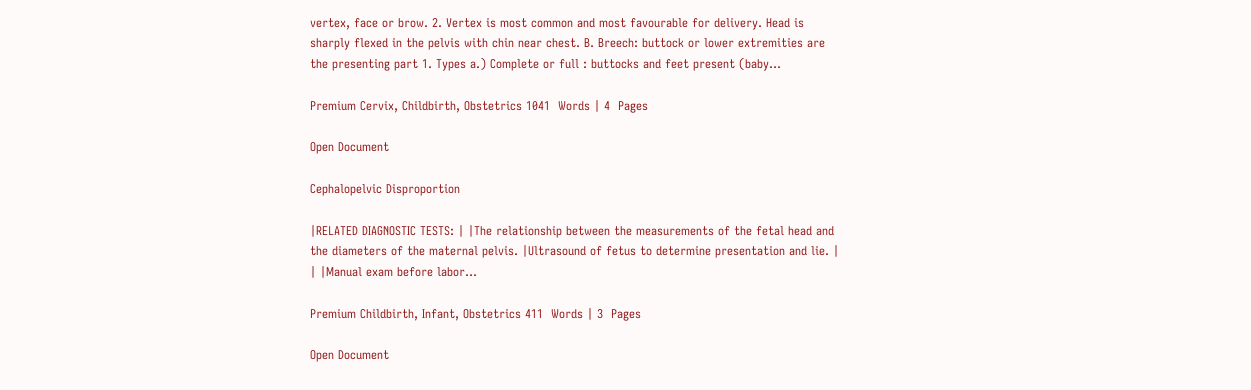vertex, face or brow. 2. Vertex is most common and most favourable for delivery. Head is sharply flexed in the pelvis with chin near chest. B. Breech: buttock or lower extremities are the presenting part 1. Types a.) Complete or full : buttocks and feet present (baby...

Premium Cervix, Childbirth, Obstetrics 1041  Words | 4  Pages

Open Document

Cephalopelvic Disproportion

|RELATED DIAGNOSTIC TESTS: | |The relationship between the measurements of the fetal head and the diameters of the maternal pelvis. |Ultrasound of fetus to determine presentation and lie. | | |Manual exam before labor...

Premium Childbirth, Infant, Obstetrics 411  Words | 3  Pages

Open Document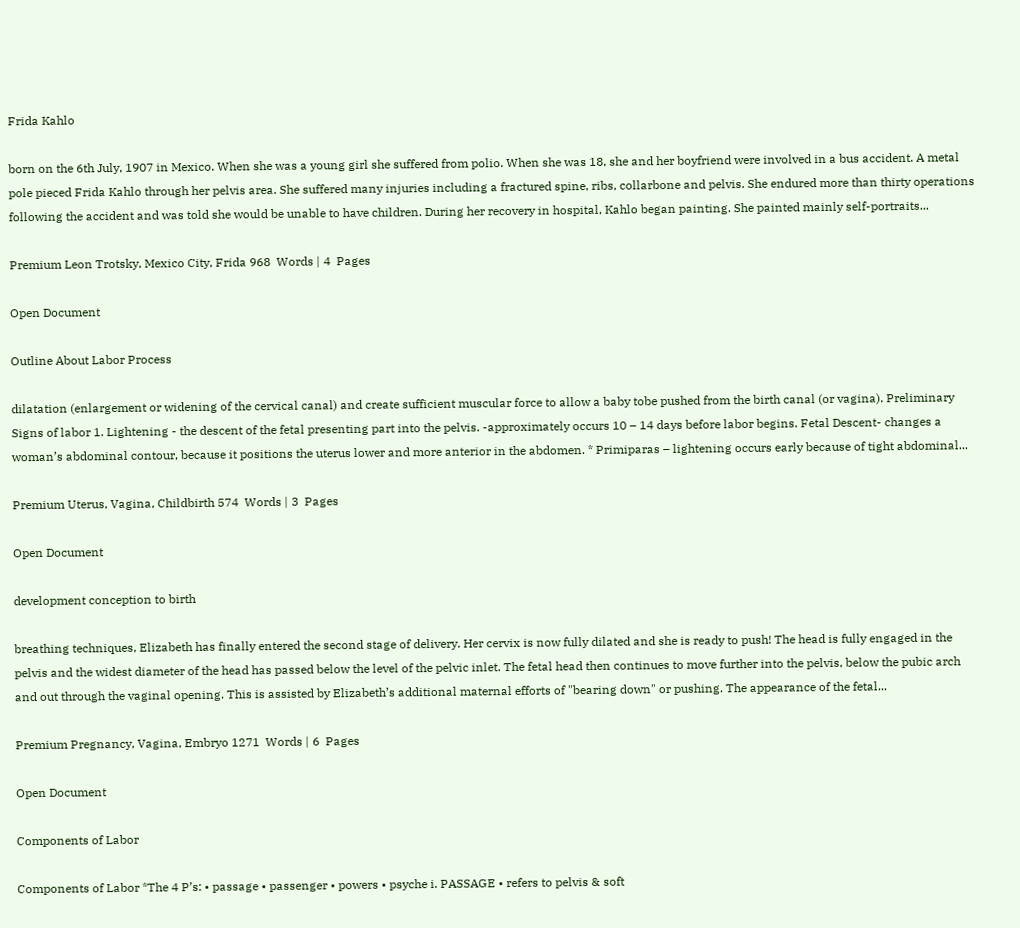Frida Kahlo

born on the 6th July, 1907 in Mexico. When she was a young girl she suffered from polio. When she was 18, she and her boyfriend were involved in a bus accident. A metal pole pieced Frida Kahlo through her pelvis area. She suffered many injuries including a fractured spine, ribs, collarbone and pelvis. She endured more than thirty operations following the accident and was told she would be unable to have children. During her recovery in hospital, Kahlo began painting. She painted mainly self-portraits...

Premium Leon Trotsky, Mexico City, Frida 968  Words | 4  Pages

Open Document

Outline About Labor Process

dilatation (enlargement or widening of the cervical canal) and create sufficient muscular force to allow a baby tobe pushed from the birth canal (or vagina). Preliminary Signs of labor 1. Lightening - the descent of the fetal presenting part into the pelvis. -approximately occurs 10 – 14 days before labor begins. Fetal Descent- changes a woman’s abdominal contour, because it positions the uterus lower and more anterior in the abdomen. * Primiparas – lightening occurs early because of tight abdominal...

Premium Uterus, Vagina, Childbirth 574  Words | 3  Pages

Open Document

development conception to birth

breathing techniques, Elizabeth has finally entered the second stage of delivery. Her cervix is now fully dilated and she is ready to push! The head is fully engaged in the pelvis and the widest diameter of the head has passed below the level of the pelvic inlet. The fetal head then continues to move further into the pelvis, below the pubic arch and out through the vaginal opening. This is assisted by Elizabeth’s additional maternal efforts of "bearing down" or pushing. The appearance of the fetal...

Premium Pregnancy, Vagina, Embryo 1271  Words | 6  Pages

Open Document

Components of Labor

Components of Labor *The 4 P’s: • passage • passenger • powers • psyche i. PASSAGE • refers to pelvis & soft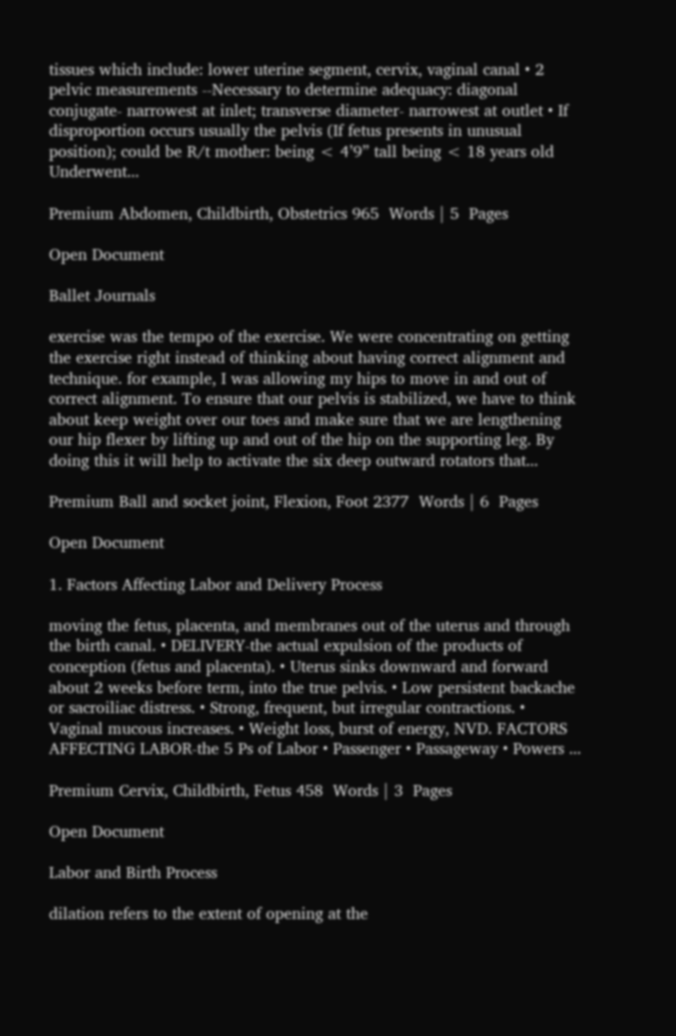tissues which include: lower uterine segment, cervix, vaginal canal • 2 pelvic measurements --Necessary to determine adequacy: diagonal conjugate- narrowest at inlet; transverse diameter- narrowest at outlet • If disproportion occurs usually the pelvis (If fetus presents in unusual position); could be R/t mother: being < 4’9” tall being < 18 years old Underwent...

Premium Abdomen, Childbirth, Obstetrics 965  Words | 5  Pages

Open Document

Ballet Journals

exercise was the tempo of the exercise. We were concentrating on getting the exercise right instead of thinking about having correct alignment and technique. for example, I was allowing my hips to move in and out of correct alignment. To ensure that our pelvis is stabilized, we have to think about keep weight over our toes and make sure that we are lengthening our hip flexer by lifting up and out of the hip on the supporting leg. By doing this it will help to activate the six deep outward rotators that...

Premium Ball and socket joint, Flexion, Foot 2377  Words | 6  Pages

Open Document

1. Factors Affecting Labor and Delivery Process

moving the fetus, placenta, and membranes out of the uterus and through the birth canal. • DELIVERY-the actual expulsion of the products of conception (fetus and placenta). • Uterus sinks downward and forward about 2 weeks before term, into the true pelvis. • Low persistent backache or sacroiliac distress. • Strong, frequent, but irregular contractions. • Vaginal mucous increases. • Weight loss, burst of energy, NVD. FACTORS AFFECTING LABOR-the 5 Ps of Labor • Passenger • Passageway • Powers ...

Premium Cervix, Childbirth, Fetus 458  Words | 3  Pages

Open Document

Labor and Birth Process

dilation refers to the extent of opening at the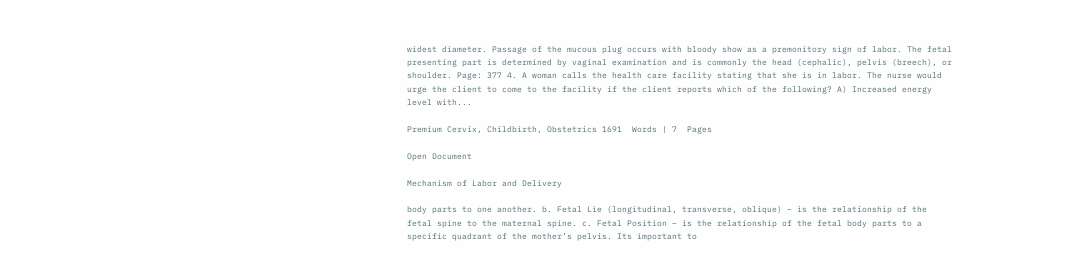widest diameter. Passage of the mucous plug occurs with bloody show as a premonitory sign of labor. The fetal presenting part is determined by vaginal examination and is commonly the head (cephalic), pelvis (breech), or shoulder. Page: 377 4. A woman calls the health care facility stating that she is in labor. The nurse would urge the client to come to the facility if the client reports which of the following? A) Increased energy level with...

Premium Cervix, Childbirth, Obstetrics 1691  Words | 7  Pages

Open Document

Mechanism of Labor and Delivery

body parts to one another. b. Fetal Lie (longitudinal, transverse, oblique) – is the relationship of the fetal spine to the maternal spine. c. Fetal Position – is the relationship of the fetal body parts to a specific quadrant of the mother’s pelvis. Its important to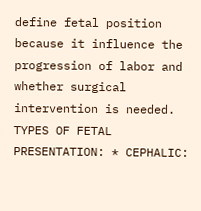define fetal position because it influence the progression of labor and whether surgical intervention is needed. TYPES OF FETAL PRESENTATION: * CEPHALIC: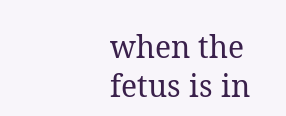when the fetus is in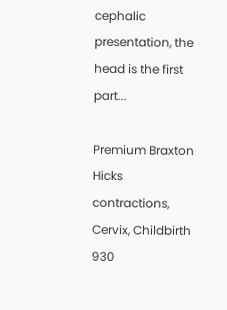cephalic presentation, the head is the first part...

Premium Braxton Hicks contractions, Cervix, Childbirth 930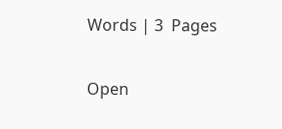Words | 3  Pages

Open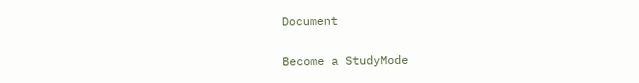Document

Become a StudyMode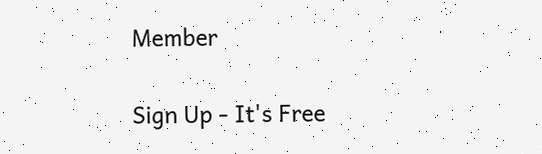Member

Sign Up - It's Free